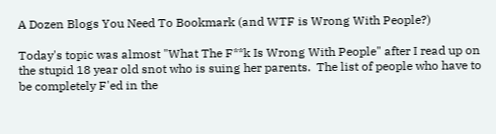A Dozen Blogs You Need To Bookmark (and WTF is Wrong With People?)

Today's topic was almost "What The F**k Is Wrong With People" after I read up on the stupid 18 year old snot who is suing her parents.  The list of people who have to be completely F'ed in the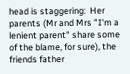head is staggering:  Her parents (Mr and Mrs "I'm a lenient parent" share some of the blame, for sure), the friends father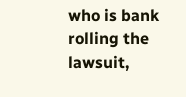who is bank rolling the lawsuit,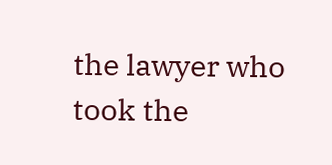the lawyer who took the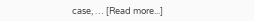case, … [Read more...]